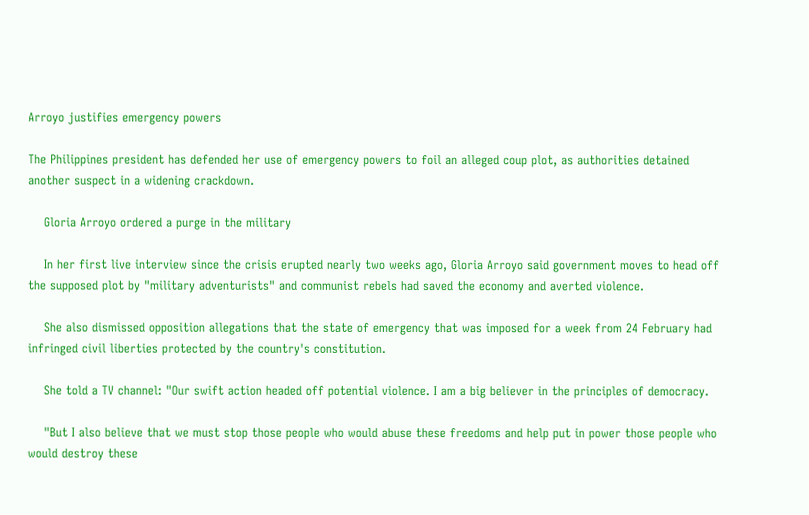Arroyo justifies emergency powers

The Philippines president has defended her use of emergency powers to foil an alleged coup plot, as authorities detained another suspect in a widening crackdown.

    Gloria Arroyo ordered a purge in the military

    In her first live interview since the crisis erupted nearly two weeks ago, Gloria Arroyo said government moves to head off the supposed plot by "military adventurists" and communist rebels had saved the economy and averted violence.

    She also dismissed opposition allegations that the state of emergency that was imposed for a week from 24 February had infringed civil liberties protected by the country's constitution.

    She told a TV channel: "Our swift action headed off potential violence. I am a big believer in the principles of democracy.

    "But I also believe that we must stop those people who would abuse these freedoms and help put in power those people who would destroy these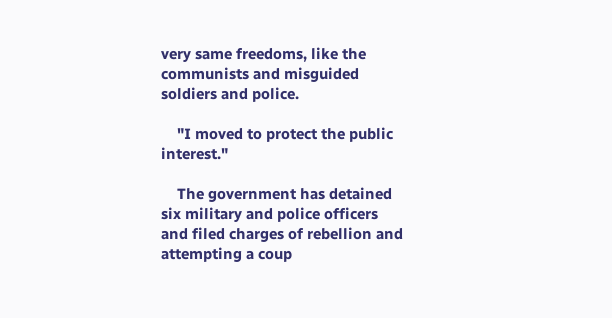very same freedoms, like the communists and misguided soldiers and police.

    "I moved to protect the public interest."

    The government has detained six military and police officers and filed charges of rebellion and attempting a coup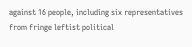against 16 people, including six representatives from fringe leftist political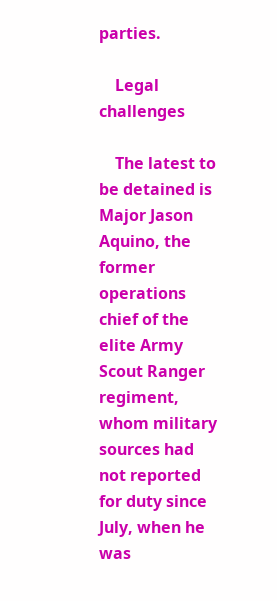parties.

    Legal challenges

    The latest to be detained is Major Jason Aquino, the former operations chief of the elite Army Scout Ranger regiment, whom military sources had not reported for duty since July, when he was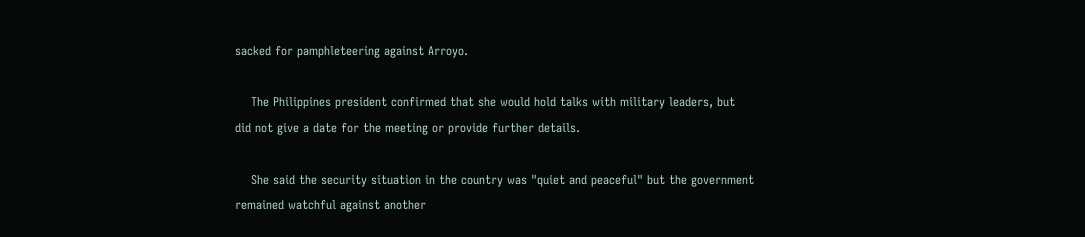sacked for pamphleteering against Arroyo.

    The Philippines president confirmed that she would hold talks with military leaders, but did not give a date for the meeting or provide further details.

    She said the security situation in the country was "quiet and peaceful" but the government remained watchful against another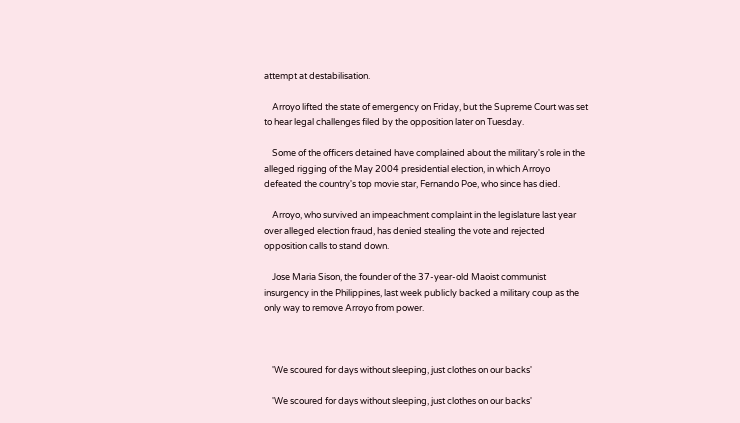attempt at destabilisation.

    Arroyo lifted the state of emergency on Friday, but the Supreme Court was set to hear legal challenges filed by the opposition later on Tuesday.

    Some of the officers detained have complained about the military's role in the alleged rigging of the May 2004 presidential election, in which Arroyo defeated the country's top movie star, Fernando Poe, who since has died.

    Arroyo, who survived an impeachment complaint in the legislature last year over alleged election fraud, has denied stealing the vote and rejected opposition calls to stand down.

    Jose Maria Sison, the founder of the 37-year-old Maoist communist insurgency in the Philippines, last week publicly backed a military coup as the only way to remove Arroyo from power.



    'We scoured for days without sleeping, just clothes on our backs'

    'We scoured for days without sleeping, just clothes on our backs'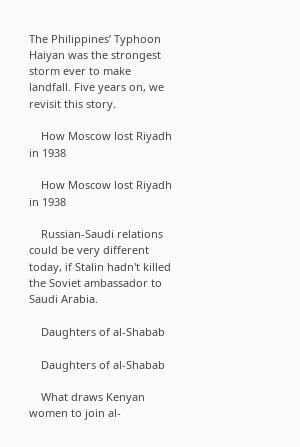The Philippines’ Typhoon Haiyan was the strongest storm ever to make landfall. Five years on, we revisit this story.

    How Moscow lost Riyadh in 1938

    How Moscow lost Riyadh in 1938

    Russian-Saudi relations could be very different today, if Stalin hadn't killed the Soviet ambassador to Saudi Arabia.

    Daughters of al-Shabab

    Daughters of al-Shabab

    What draws Kenyan women to join al-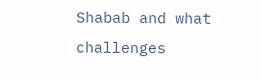Shabab and what challenges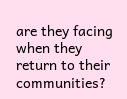are they facing when they return to their communities?